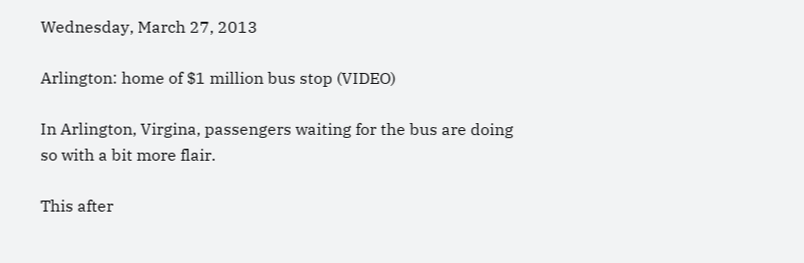Wednesday, March 27, 2013

Arlington: home of $1 million bus stop (VIDEO)

In Arlington, Virgina, passengers waiting for the bus are doing so with a bit more flair.

This after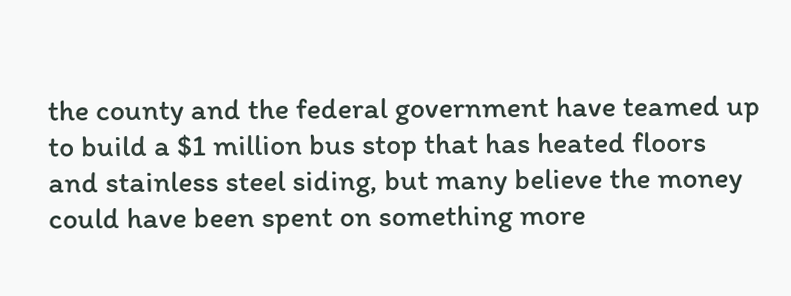the county and the federal government have teamed up to build a $1 million bus stop that has heated floors and stainless steel siding, but many believe the money could have been spent on something more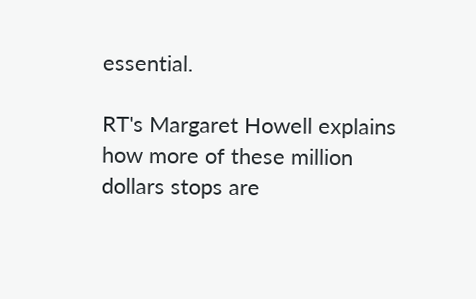essential.

RT's Margaret Howell explains how more of these million dollars stops are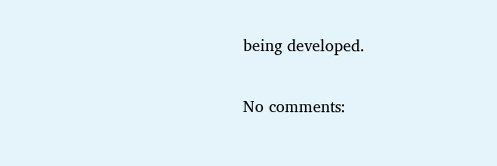being developed.

No comments: